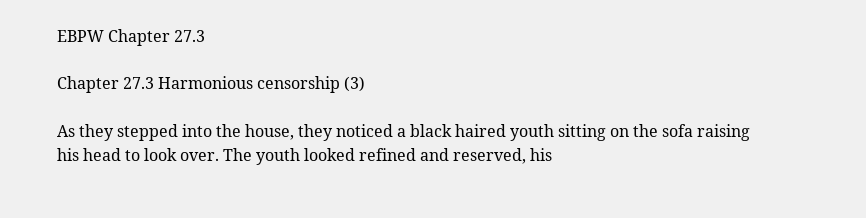EBPW Chapter 27.3

Chapter 27.3 Harmonious censorship (3)

As they stepped into the house, they noticed a black haired youth sitting on the sofa raising his head to look over. The youth looked refined and reserved, his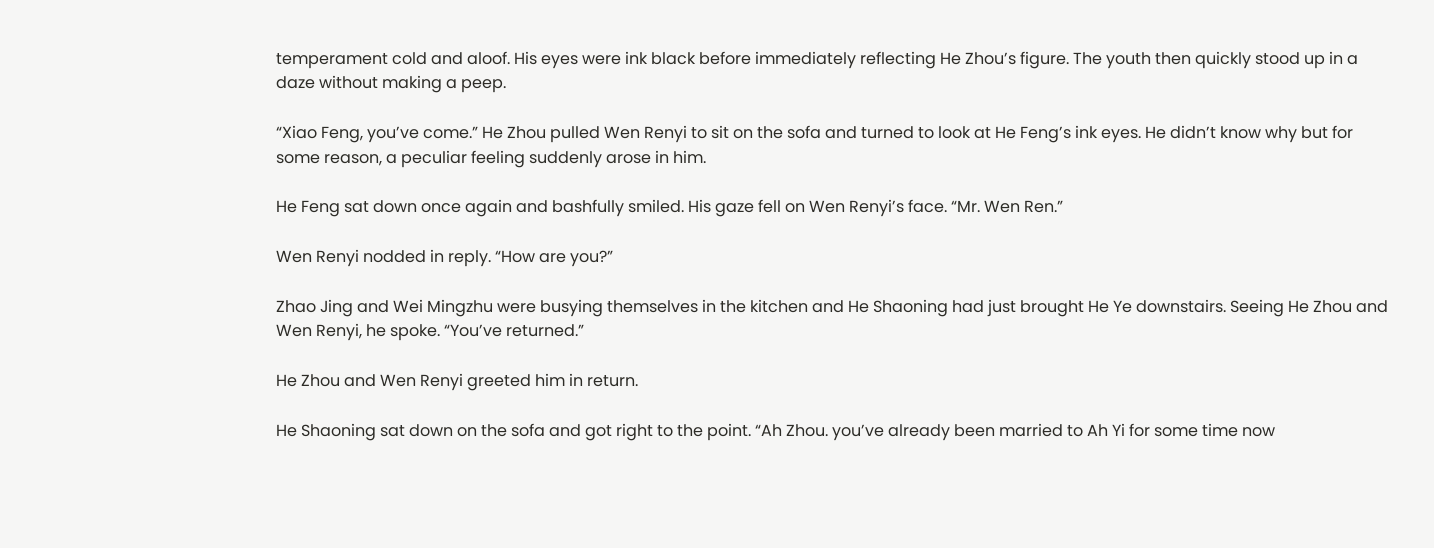temperament cold and aloof. His eyes were ink black before immediately reflecting He Zhou’s figure. The youth then quickly stood up in a daze without making a peep.

“Xiao Feng, you’ve come.” He Zhou pulled Wen Renyi to sit on the sofa and turned to look at He Feng’s ink eyes. He didn’t know why but for some reason, a peculiar feeling suddenly arose in him.

He Feng sat down once again and bashfully smiled. His gaze fell on Wen Renyi’s face. “Mr. Wen Ren.”

Wen Renyi nodded in reply. “How are you?”

Zhao Jing and Wei Mingzhu were busying themselves in the kitchen and He Shaoning had just brought He Ye downstairs. Seeing He Zhou and Wen Renyi, he spoke. “You’ve returned.”

He Zhou and Wen Renyi greeted him in return.

He Shaoning sat down on the sofa and got right to the point. “Ah Zhou. you’ve already been married to Ah Yi for some time now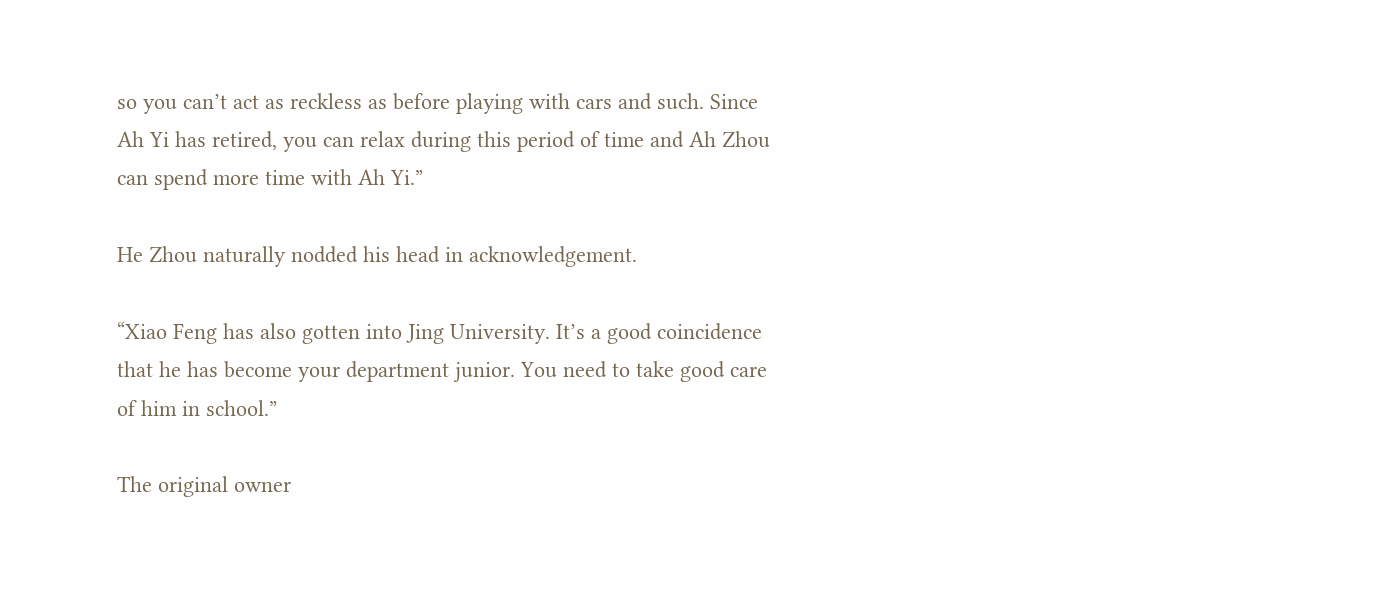so you can’t act as reckless as before playing with cars and such. Since Ah Yi has retired, you can relax during this period of time and Ah Zhou can spend more time with Ah Yi.”

He Zhou naturally nodded his head in acknowledgement.

“Xiao Feng has also gotten into Jing University. It’s a good coincidence that he has become your department junior. You need to take good care of him in school.”

The original owner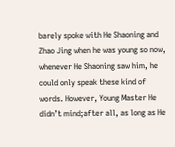barely spoke with He Shaoning and Zhao Jing when he was young so now, whenever He Shaoning saw him, he could only speak these kind of words. However, Young Master He didn’t mind;after all, as long as He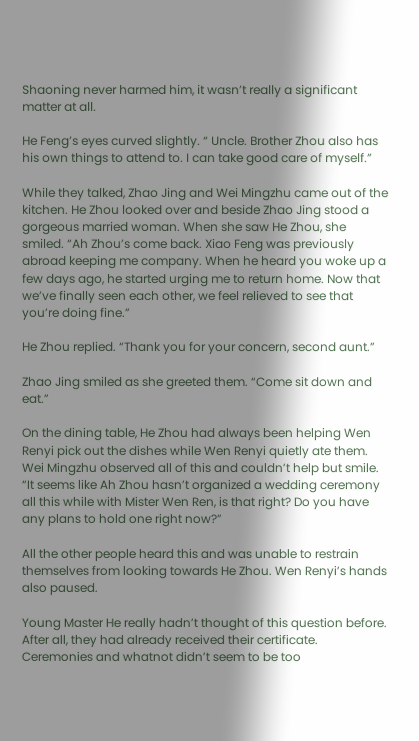Shaoning never harmed him, it wasn’t really a significant matter at all.

He Feng’s eyes curved slightly. “ Uncle. Brother Zhou also has his own things to attend to. I can take good care of myself.”

While they talked, Zhao Jing and Wei Mingzhu came out of the kitchen. He Zhou looked over and beside Zhao Jing stood a gorgeous married woman. When she saw He Zhou, she smiled. “Ah Zhou’s come back. Xiao Feng was previously abroad keeping me company. When he heard you woke up a few days ago, he started urging me to return home. Now that we’ve finally seen each other, we feel relieved to see that you’re doing fine.”

He Zhou replied. “Thank you for your concern, second aunt.”

Zhao Jing smiled as she greeted them. “Come sit down and eat.”

On the dining table, He Zhou had always been helping Wen Renyi pick out the dishes while Wen Renyi quietly ate them. Wei Mingzhu observed all of this and couldn’t help but smile. “It seems like Ah Zhou hasn’t organized a wedding ceremony all this while with Mister Wen Ren, is that right? Do you have any plans to hold one right now?”

All the other people heard this and was unable to restrain themselves from looking towards He Zhou. Wen Renyi’s hands also paused.

Young Master He really hadn’t thought of this question before. After all, they had already received their certificate. Ceremonies and whatnot didn’t seem to be too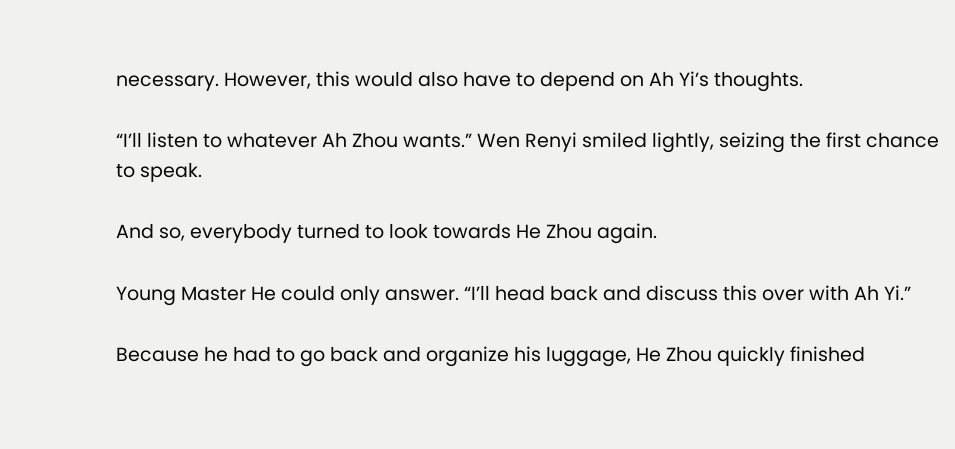necessary. However, this would also have to depend on Ah Yi’s thoughts.

“I’ll listen to whatever Ah Zhou wants.” Wen Renyi smiled lightly, seizing the first chance to speak.

And so, everybody turned to look towards He Zhou again.

Young Master He could only answer. “I’ll head back and discuss this over with Ah Yi.”

Because he had to go back and organize his luggage, He Zhou quickly finished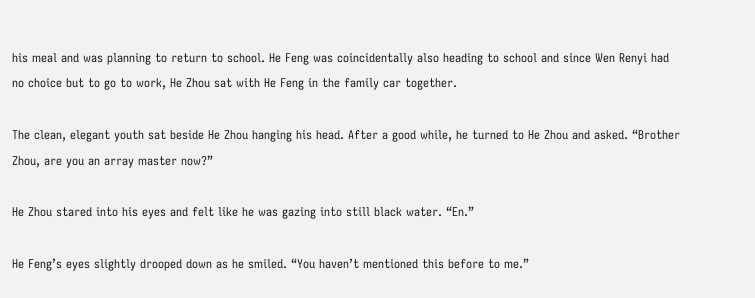his meal and was planning to return to school. He Feng was coincidentally also heading to school and since Wen Renyi had no choice but to go to work, He Zhou sat with He Feng in the family car together.

The clean, elegant youth sat beside He Zhou hanging his head. After a good while, he turned to He Zhou and asked. “Brother Zhou, are you an array master now?”

He Zhou stared into his eyes and felt like he was gazing into still black water. “En.”

He Feng’s eyes slightly drooped down as he smiled. “You haven’t mentioned this before to me.”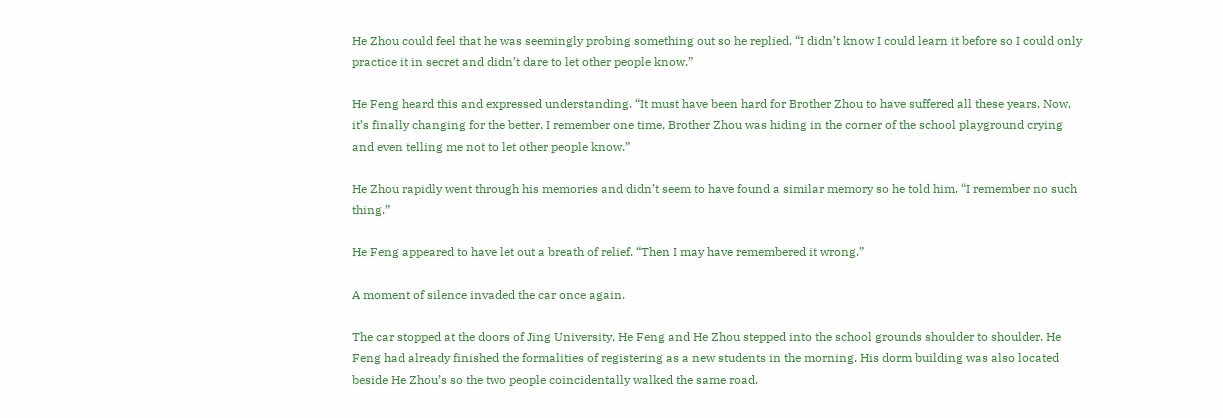He Zhou could feel that he was seemingly probing something out so he replied. “I didn’t know I could learn it before so I could only practice it in secret and didn’t dare to let other people know.”

He Feng heard this and expressed understanding. “It must have been hard for Brother Zhou to have suffered all these years. Now, it’s finally changing for the better. I remember one time, Brother Zhou was hiding in the corner of the school playground crying and even telling me not to let other people know.”

He Zhou rapidly went through his memories and didn’t seem to have found a similar memory so he told him. “I remember no such thing.”

He Feng appeared to have let out a breath of relief. “Then I may have remembered it wrong.”

A moment of silence invaded the car once again.

The car stopped at the doors of Jing University, He Feng and He Zhou stepped into the school grounds shoulder to shoulder. He Feng had already finished the formalities of registering as a new students in the morning. His dorm building was also located beside He Zhou’s so the two people coincidentally walked the same road.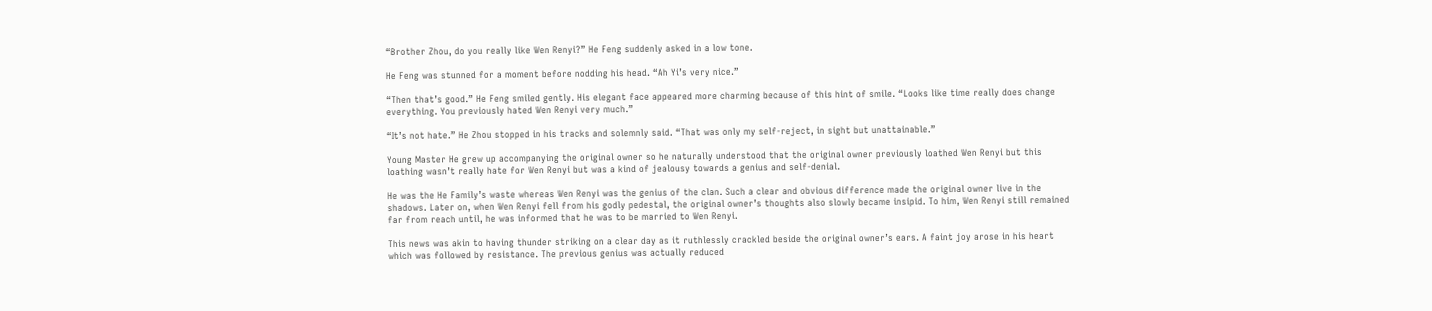“Brother Zhou, do you really like Wen Renyi?” He Feng suddenly asked in a low tone.

He Feng was stunned for a moment before nodding his head. “Ah Yi’s very nice.”

“Then that’s good.” He Feng smiled gently. His elegant face appeared more charming because of this hint of smile. “Looks like time really does change everything. You previously hated Wen Renyi very much.”

“It’s not hate.” He Zhou stopped in his tracks and solemnly said. “That was only my self-reject, in sight but unattainable.”

Young Master He grew up accompanying the original owner so he naturally understood that the original owner previously loathed Wen Renyi but this loathing wasn’t really hate for Wen Renyi but was a kind of jealousy towards a genius and self-denial.

He was the He Family’s waste whereas Wen Renyi was the genius of the clan. Such a clear and obvious difference made the original owner live in the shadows. Later on, when Wen Renyi fell from his godly pedestal, the original owner’s thoughts also slowly became insipid. To him, Wen Renyi still remained far from reach until, he was informed that he was to be married to Wen Renyi.

This news was akin to having thunder striking on a clear day as it ruthlessly crackled beside the original owner’s ears. A faint joy arose in his heart which was followed by resistance. The previous genius was actually reduced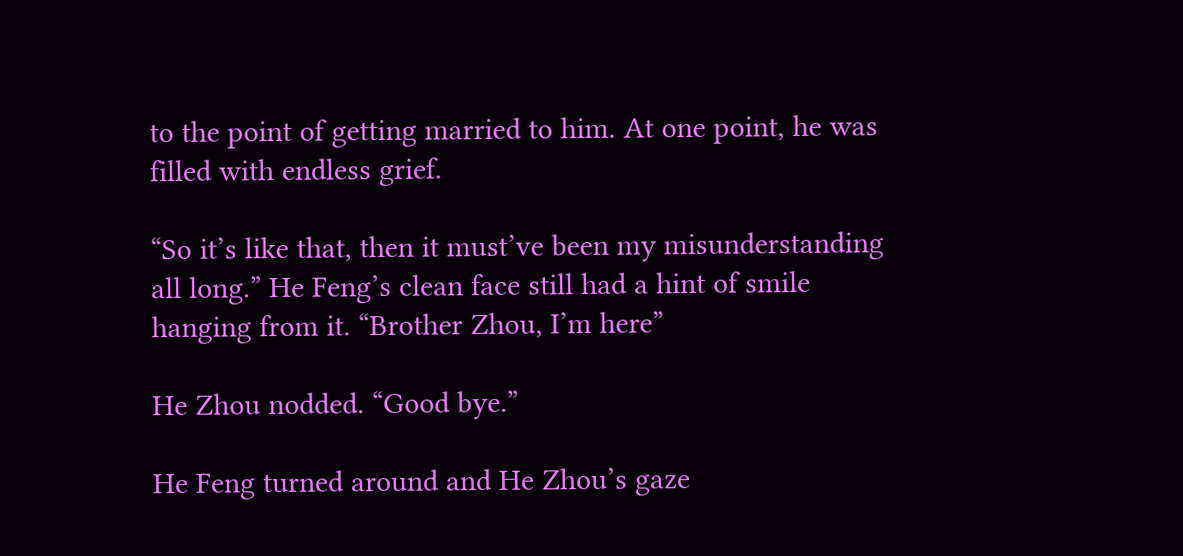to the point of getting married to him. At one point, he was filled with endless grief.

“So it’s like that, then it must’ve been my misunderstanding all long.” He Feng’s clean face still had a hint of smile hanging from it. “Brother Zhou, I’m here”

He Zhou nodded. “Good bye.”

He Feng turned around and He Zhou’s gaze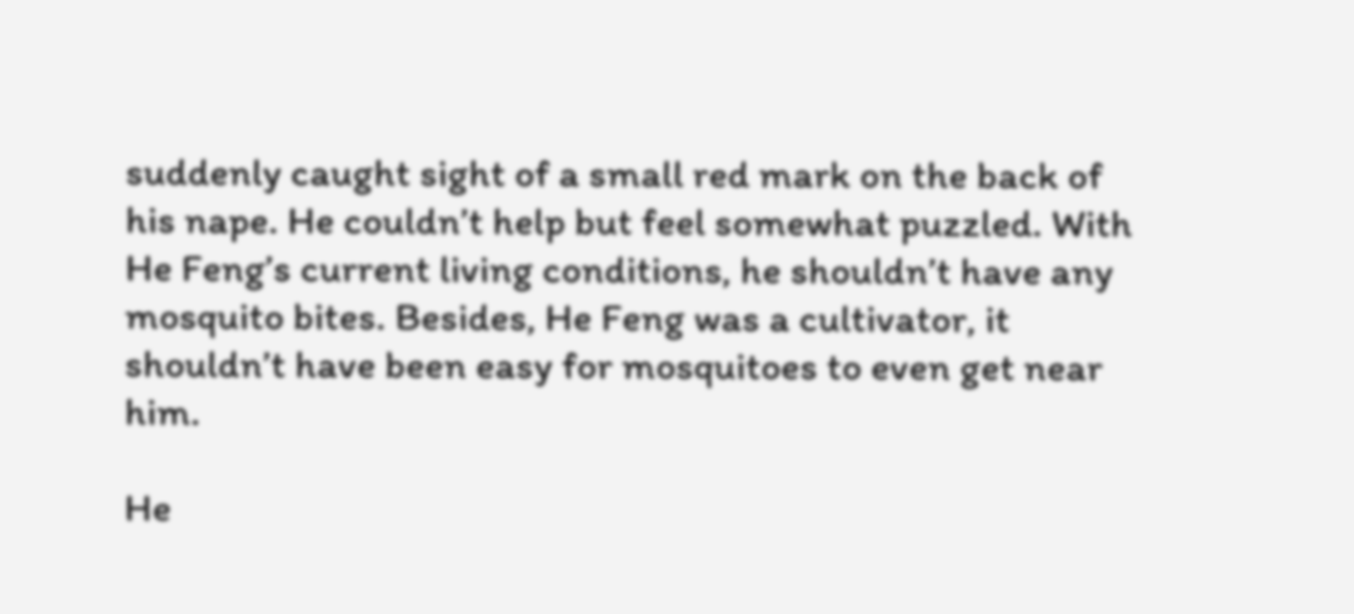suddenly caught sight of a small red mark on the back of his nape. He couldn’t help but feel somewhat puzzled. With He Feng’s current living conditions, he shouldn’t have any mosquito bites. Besides, He Feng was a cultivator, it shouldn’t have been easy for mosquitoes to even get near him.

He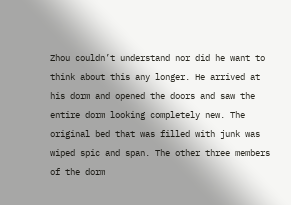Zhou couldn’t understand nor did he want to think about this any longer. He arrived at his dorm and opened the doors and saw the entire dorm looking completely new. The original bed that was filled with junk was wiped spic and span. The other three members of the dorm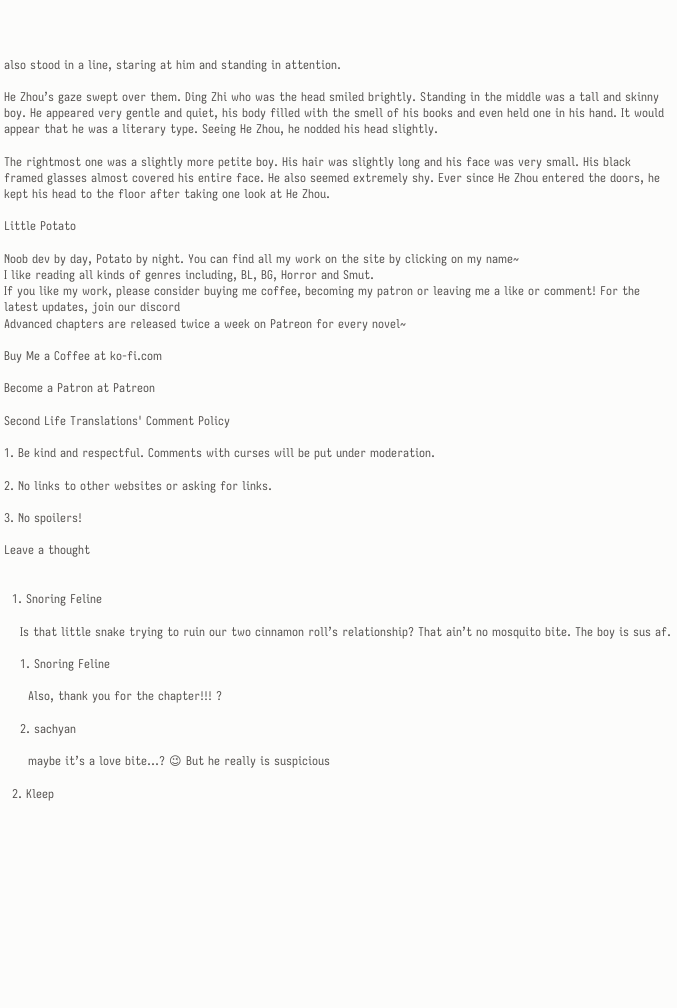also stood in a line, staring at him and standing in attention.

He Zhou’s gaze swept over them. Ding Zhi who was the head smiled brightly. Standing in the middle was a tall and skinny boy. He appeared very gentle and quiet, his body filled with the smell of his books and even held one in his hand. It would appear that he was a literary type. Seeing He Zhou, he nodded his head slightly.

The rightmost one was a slightly more petite boy. His hair was slightly long and his face was very small. His black framed glasses almost covered his entire face. He also seemed extremely shy. Ever since He Zhou entered the doors, he kept his head to the floor after taking one look at He Zhou.

Little Potato

Noob dev by day, Potato by night. You can find all my work on the site by clicking on my name~
I like reading all kinds of genres including, BL, BG, Horror and Smut.
If you like my work, please consider buying me coffee, becoming my patron or leaving me a like or comment! For the latest updates, join our discord
Advanced chapters are released twice a week on Patreon for every novel~

Buy Me a Coffee at ko-fi.com

Become a Patron at Patreon

Second Life Translations' Comment Policy

1. Be kind and respectful. Comments with curses will be put under moderation.

2. No links to other websites or asking for links.

3. No spoilers!

Leave a thought


  1. Snoring Feline

    Is that little snake trying to ruin our two cinnamon roll’s relationship? That ain’t no mosquito bite. The boy is sus af.

    1. Snoring Feline

      Also, thank you for the chapter!!! ?

    2. sachyan

      maybe it’s a love bite…? 😉 But he really is suspicious

  2. Kleep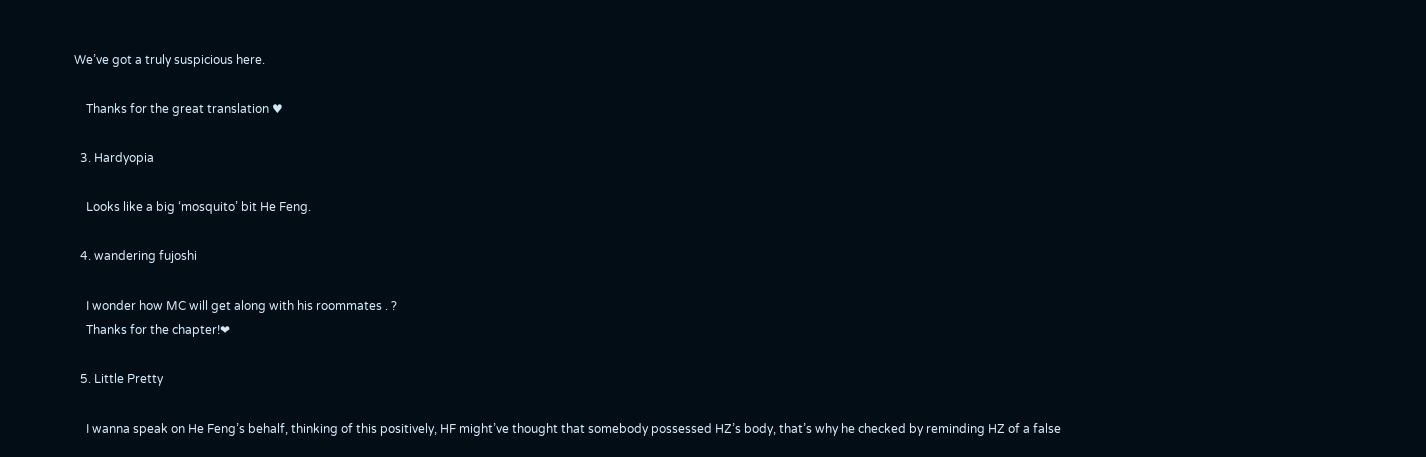We’ve got a truly suspicious here.

    Thanks for the great translation ♥

  3. Hardyopia

    Looks like a big ‘mosquito’ bit He Feng.

  4. wandering fujoshi

    I wonder how MC will get along with his roommates . ?
    Thanks for the chapter!❤

  5. Little Pretty

    I wanna speak on He Feng’s behalf, thinking of this positively, HF might’ve thought that somebody possessed HZ’s body, that’s why he checked by reminding HZ of a false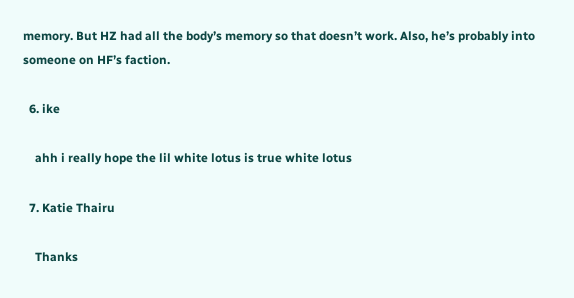memory. But HZ had all the body’s memory so that doesn’t work. Also, he’s probably into someone on HF’s faction.

  6. ike

    ahh i really hope the lil white lotus is true white lotus

  7. Katie Thairu

    Thanks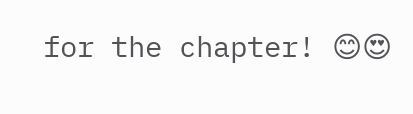for the chapter! 😊😍